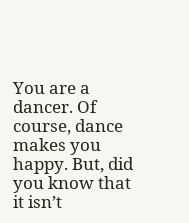You are a dancer. Of course, dance makes you happy. But, did you know that it isn’t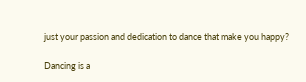just your passion and dedication to dance that make you happy?

Dancing is a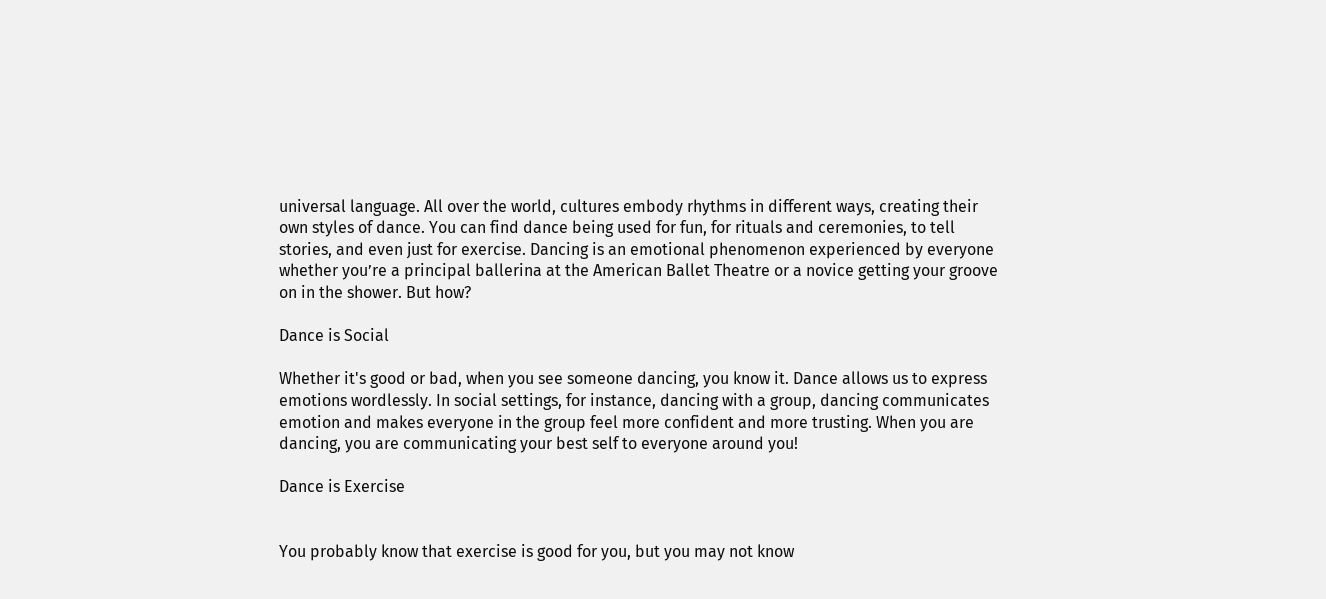universal language. All over the world, cultures embody rhythms in different ways, creating their own styles of dance. You can find dance being used for fun, for rituals and ceremonies, to tell stories, and even just for exercise. Dancing is an emotional phenomenon experienced by everyone whether you’re a principal ballerina at the American Ballet Theatre or a novice getting your groove on in the shower. But how?

Dance is Social

Whether it's good or bad, when you see someone dancing, you know it. Dance allows us to express emotions wordlessly. In social settings, for instance, dancing with a group, dancing communicates emotion and makes everyone in the group feel more confident and more trusting. When you are dancing, you are communicating your best self to everyone around you!

Dance is Exercise


You probably know that exercise is good for you, but you may not know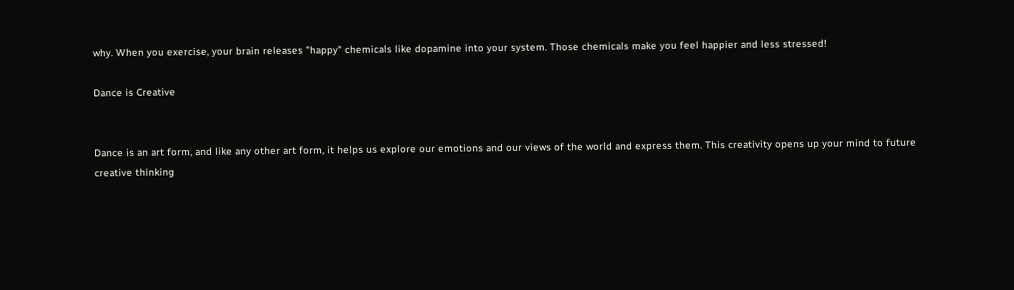why. When you exercise, your brain releases "happy" chemicals like dopamine into your system. Those chemicals make you feel happier and less stressed!

Dance is Creative


Dance is an art form, and like any other art form, it helps us explore our emotions and our views of the world and express them. This creativity opens up your mind to future creative thinking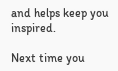and helps keep you inspired.

Next time you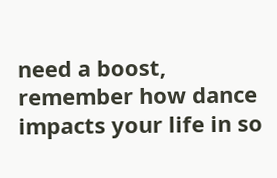need a boost, remember how dance impacts your life in so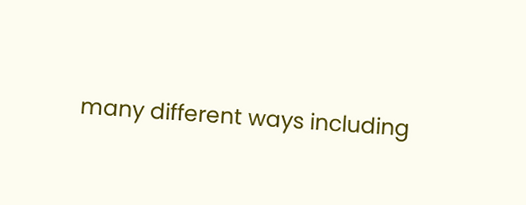many different ways including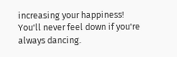increasing your happiness! You'll never feel down if you're always dancing.